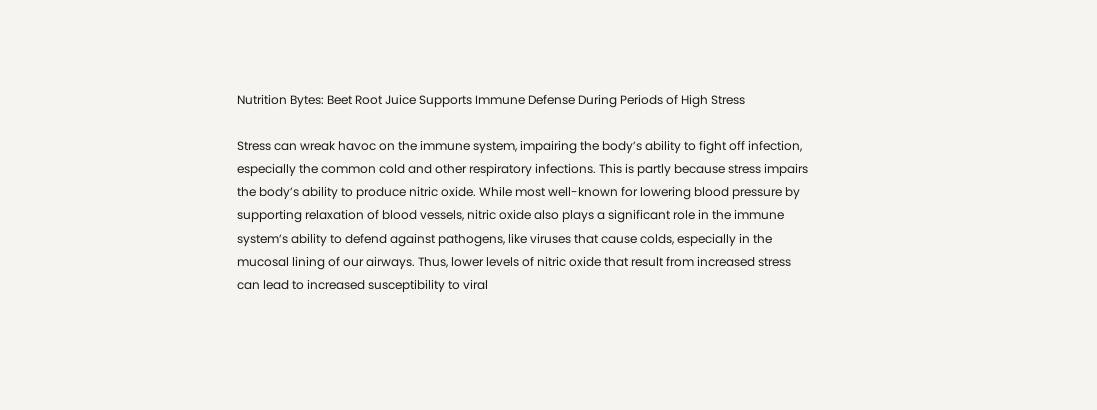Nutrition Bytes: Beet Root Juice Supports Immune Defense During Periods of High Stress

Stress can wreak havoc on the immune system, impairing the body’s ability to fight off infection, especially the common cold and other respiratory infections. This is partly because stress impairs the body’s ability to produce nitric oxide. While most well-known for lowering blood pressure by supporting relaxation of blood vessels, nitric oxide also plays a significant role in the immune system’s ability to defend against pathogens, like viruses that cause colds, especially in the mucosal lining of our airways. Thus, lower levels of nitric oxide that result from increased stress can lead to increased susceptibility to viral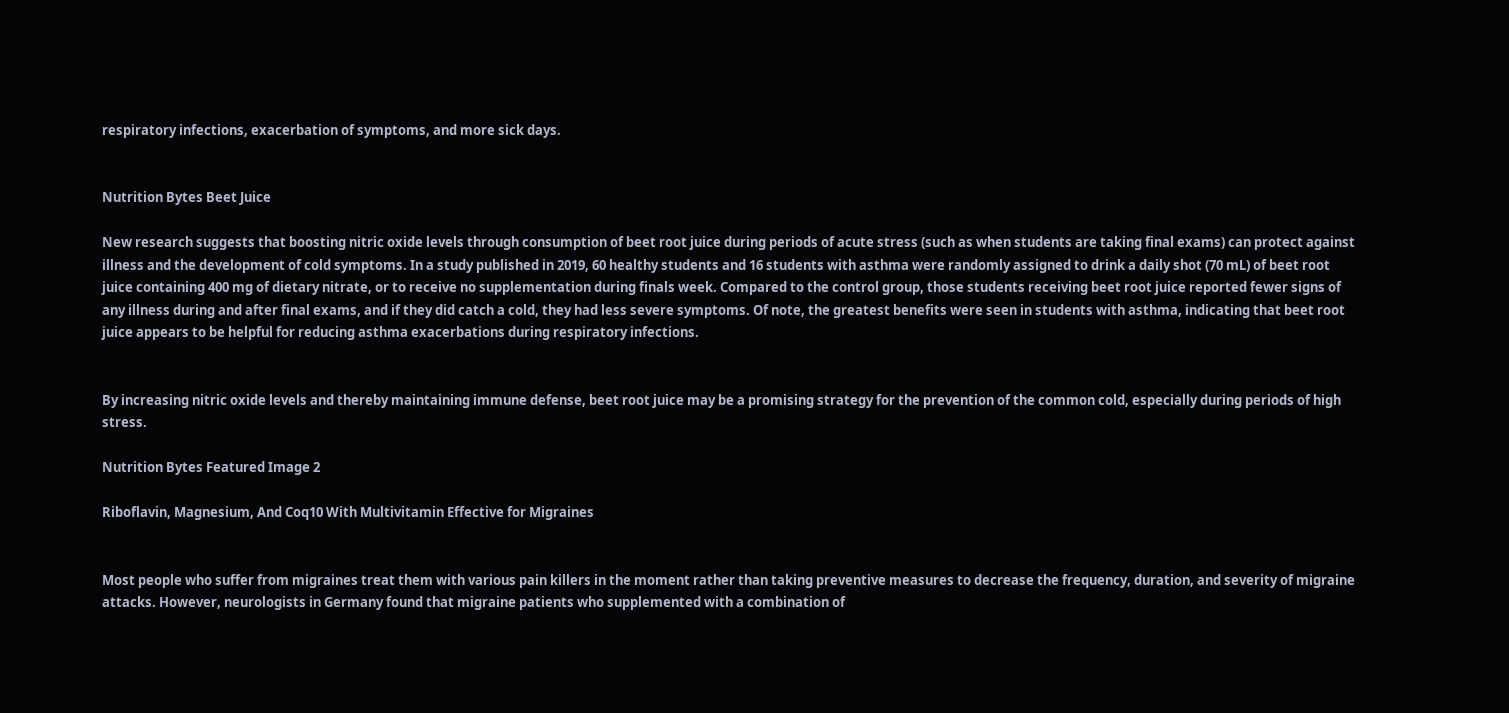respiratory infections, exacerbation of symptoms, and more sick days.


Nutrition Bytes Beet Juice

New research suggests that boosting nitric oxide levels through consumption of beet root juice during periods of acute stress (such as when students are taking final exams) can protect against illness and the development of cold symptoms. In a study published in 2019, 60 healthy students and 16 students with asthma were randomly assigned to drink a daily shot (70 mL) of beet root juice containing 400 mg of dietary nitrate, or to receive no supplementation during finals week. Compared to the control group, those students receiving beet root juice reported fewer signs of any illness during and after final exams, and if they did catch a cold, they had less severe symptoms. Of note, the greatest benefits were seen in students with asthma, indicating that beet root juice appears to be helpful for reducing asthma exacerbations during respiratory infections.


By increasing nitric oxide levels and thereby maintaining immune defense, beet root juice may be a promising strategy for the prevention of the common cold, especially during periods of high stress.

Nutrition Bytes Featured Image 2

Riboflavin, Magnesium, And Coq10 With Multivitamin Effective for Migraines


Most people who suffer from migraines treat them with various pain killers in the moment rather than taking preventive measures to decrease the frequency, duration, and severity of migraine attacks. However, neurologists in Germany found that migraine patients who supplemented with a combination of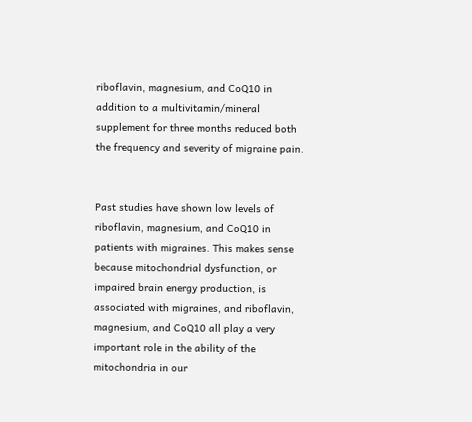riboflavin, magnesium, and CoQ10 in addition to a multivitamin/mineral supplement for three months reduced both the frequency and severity of migraine pain.


Past studies have shown low levels of riboflavin, magnesium, and CoQ10 in patients with migraines. This makes sense because mitochondrial dysfunction, or impaired brain energy production, is associated with migraines, and riboflavin, magnesium, and CoQ10 all play a very important role in the ability of the mitochondria in our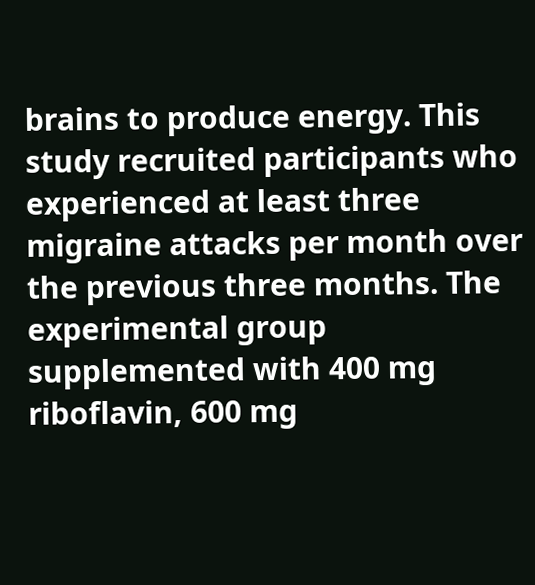brains to produce energy. This study recruited participants who experienced at least three migraine attacks per month over the previous three months. The experimental group supplemented with 400 mg riboflavin, 600 mg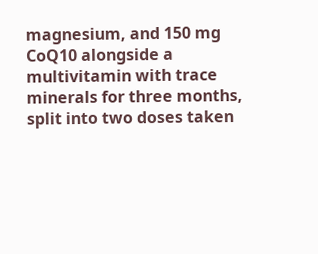magnesium, and 150 mg CoQ10 alongside a multivitamin with trace minerals for three months, split into two doses taken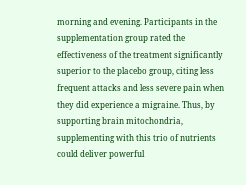morning and evening. Participants in the supplementation group rated the effectiveness of the treatment significantly superior to the placebo group, citing less frequent attacks and less severe pain when they did experience a migraine. Thus, by supporting brain mitochondria, supplementing with this trio of nutrients could deliver powerful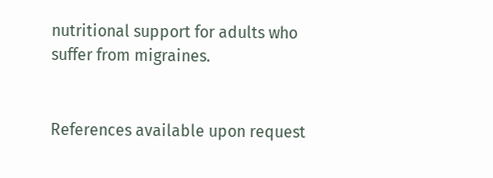nutritional support for adults who suffer from migraines.


References available upon request